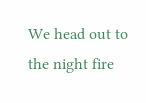We head out to the night fire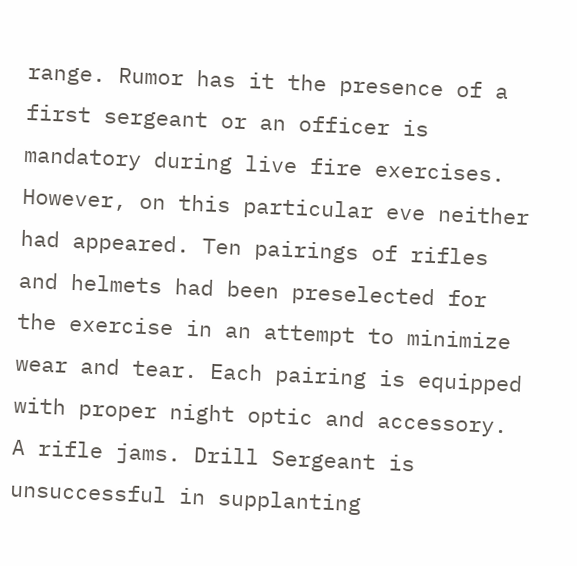range. Rumor has it the presence of a first sergeant or an officer is mandatory during live fire exercises. However, on this particular eve neither had appeared. Ten pairings of rifles and helmets had been preselected for the exercise in an attempt to minimize wear and tear. Each pairing is equipped with proper night optic and accessory. A rifle jams. Drill Sergeant is unsuccessful in supplanting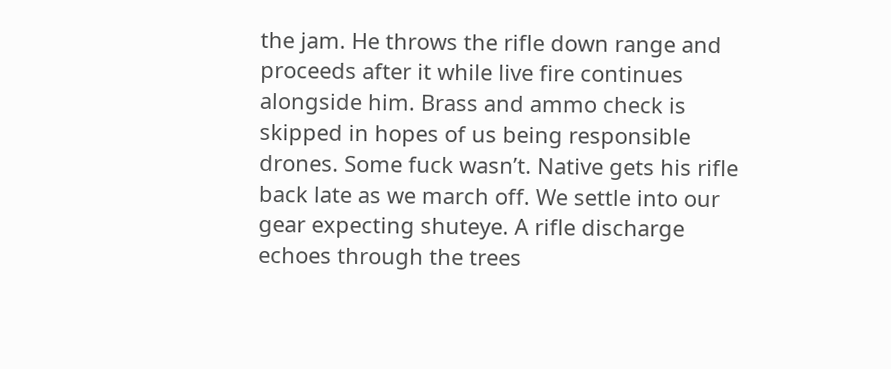the jam. He throws the rifle down range and proceeds after it while live fire continues alongside him. Brass and ammo check is skipped in hopes of us being responsible drones. Some fuck wasn’t. Native gets his rifle back late as we march off. We settle into our gear expecting shuteye. A rifle discharge echoes through the trees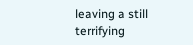leaving a still terrifying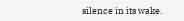silence in its wake.